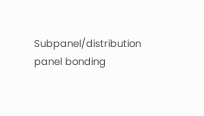Subpanel/distribution panel bonding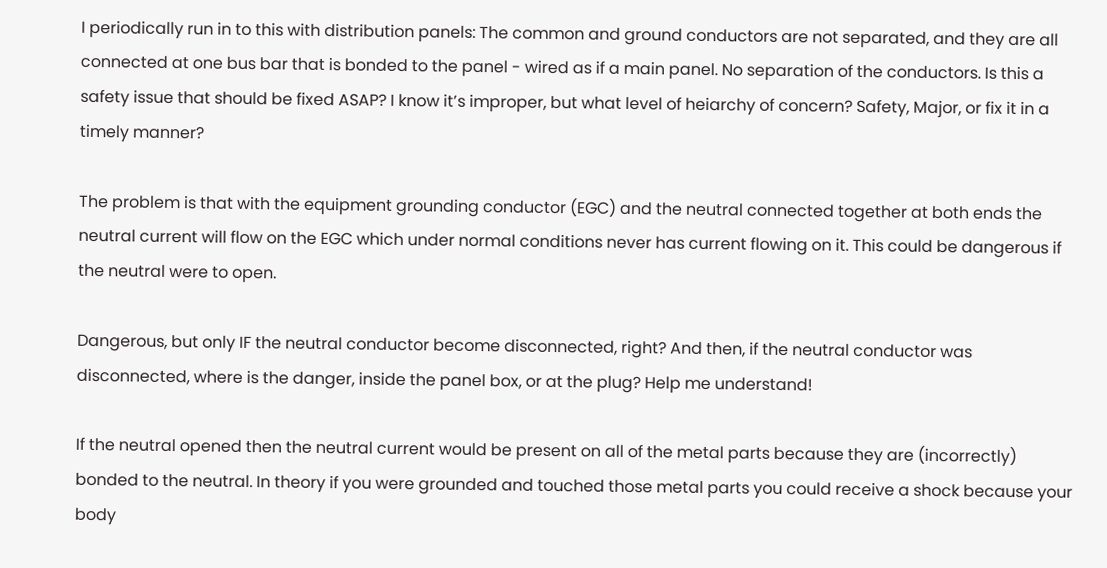I periodically run in to this with distribution panels: The common and ground conductors are not separated, and they are all connected at one bus bar that is bonded to the panel - wired as if a main panel. No separation of the conductors. Is this a safety issue that should be fixed ASAP? I know it’s improper, but what level of heiarchy of concern? Safety, Major, or fix it in a timely manner?

The problem is that with the equipment grounding conductor (EGC) and the neutral connected together at both ends the neutral current will flow on the EGC which under normal conditions never has current flowing on it. This could be dangerous if the neutral were to open.

Dangerous, but only IF the neutral conductor become disconnected, right? And then, if the neutral conductor was disconnected, where is the danger, inside the panel box, or at the plug? Help me understand!

If the neutral opened then the neutral current would be present on all of the metal parts because they are (incorrectly) bonded to the neutral. In theory if you were grounded and touched those metal parts you could receive a shock because your body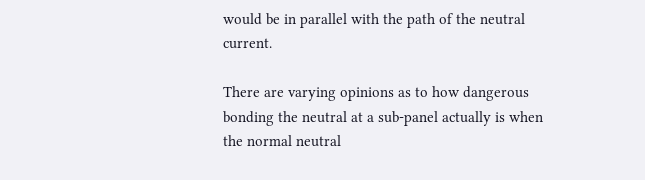would be in parallel with the path of the neutral current.

There are varying opinions as to how dangerous bonding the neutral at a sub-panel actually is when the normal neutral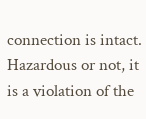connection is intact. Hazardous or not, it is a violation of the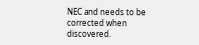NEC and needs to be corrected when discovered.